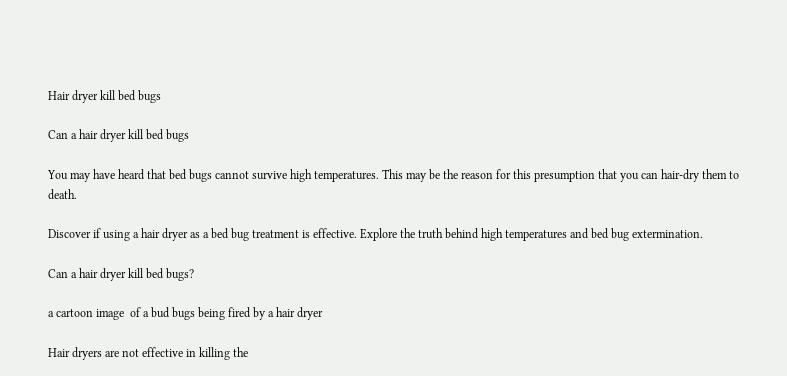Hair dryer kill bed bugs

Can a hair dryer kill bed bugs

You may have heard that bed bugs cannot survive high temperatures. This may be the reason for this presumption that you can hair-dry them to death.

Discover if using a hair dryer as a bed bug treatment is effective. Explore the truth behind high temperatures and bed bug extermination.

Can a hair dryer kill bed bugs?

a cartoon image  of a bud bugs being fired by a hair dryer

Hair dryers are not effective in killing the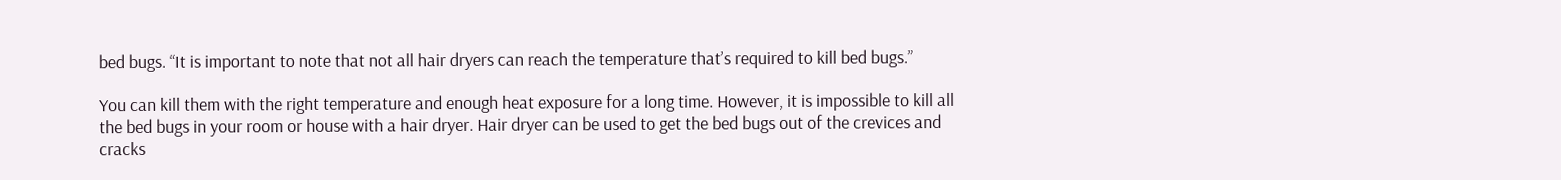bed bugs. “It is important to note that not all hair dryers can reach the temperature that’s required to kill bed bugs.”

You can kill them with the right temperature and enough heat exposure for a long time. However, it is impossible to kill all the bed bugs in your room or house with a hair dryer. Hair dryer can be used to get the bed bugs out of the crevices and cracks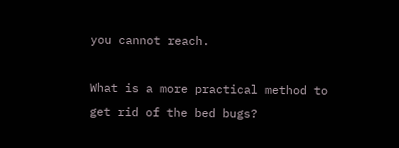you cannot reach.

What is a more practical method to get rid of the bed bugs?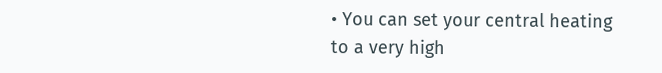• You can set your central heating to a very high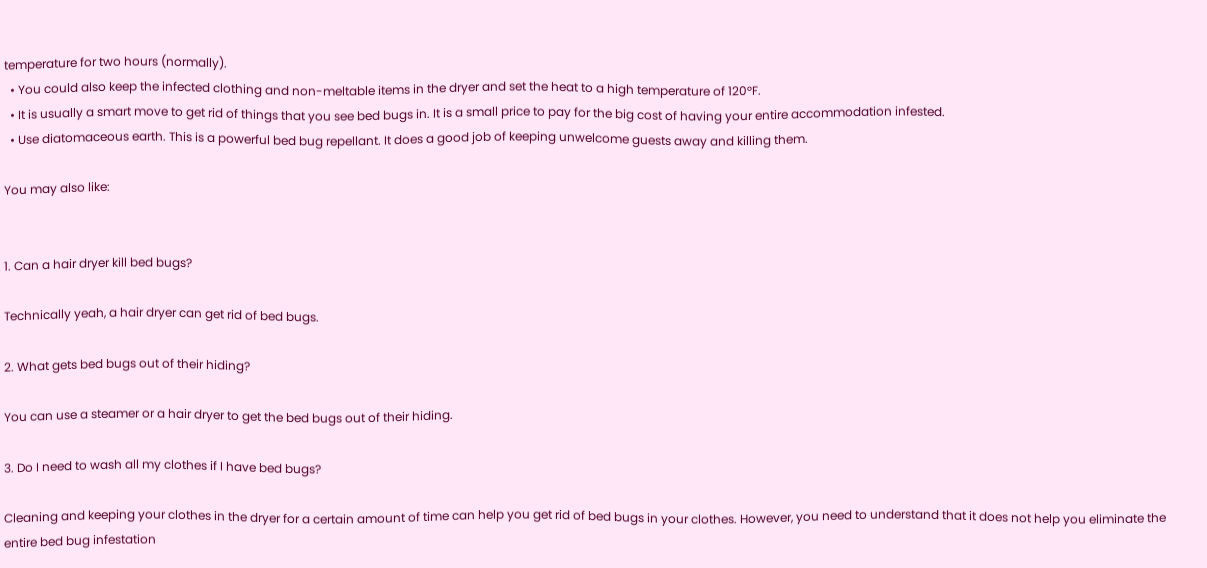temperature for two hours (normally).
  • You could also keep the infected clothing and non-meltable items in the dryer and set the heat to a high temperature of 120°F.
  • It is usually a smart move to get rid of things that you see bed bugs in. It is a small price to pay for the big cost of having your entire accommodation infested.
  • Use diatomaceous earth. This is a powerful bed bug repellant. It does a good job of keeping unwelcome guests away and killing them.

You may also like:


1. Can a hair dryer kill bed bugs?

Technically yeah, a hair dryer can get rid of bed bugs.

2. What gets bed bugs out of their hiding?

You can use a steamer or a hair dryer to get the bed bugs out of their hiding.

3. Do I need to wash all my clothes if I have bed bugs?

Cleaning and keeping your clothes in the dryer for a certain amount of time can help you get rid of bed bugs in your clothes. However, you need to understand that it does not help you eliminate the entire bed bug infestation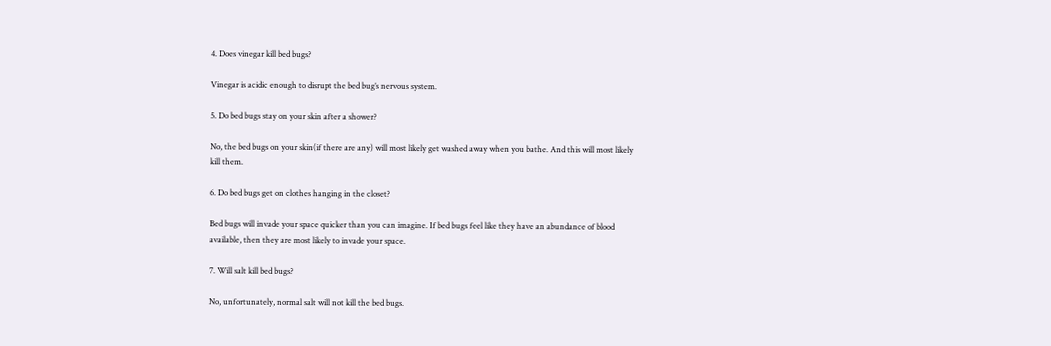4. Does vinegar kill bed bugs?

Vinegar is acidic enough to disrupt the bed bug’s nervous system.

5. Do bed bugs stay on your skin after a shower?

No, the bed bugs on your skin(if there are any) will most likely get washed away when you bathe. And this will most likely kill them.

6. Do bed bugs get on clothes hanging in the closet?

Bed bugs will invade your space quicker than you can imagine. If bed bugs feel like they have an abundance of blood available, then they are most likely to invade your space.

7. Will salt kill bed bugs?

No, unfortunately, normal salt will not kill the bed bugs.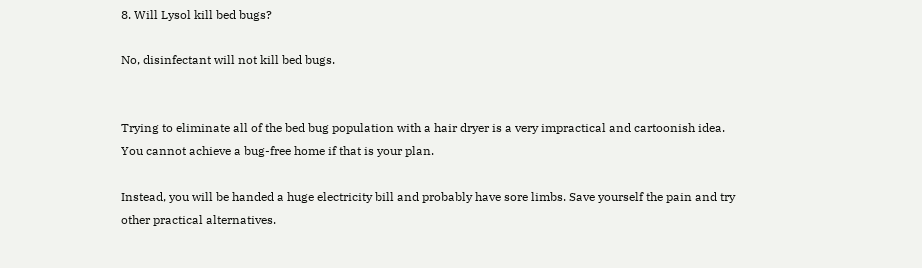8. Will Lysol kill bed bugs?

No, disinfectant will not kill bed bugs.


Trying to eliminate all of the bed bug population with a hair dryer is a very impractical and cartoonish idea. You cannot achieve a bug-free home if that is your plan.

Instead, you will be handed a huge electricity bill and probably have sore limbs. Save yourself the pain and try other practical alternatives.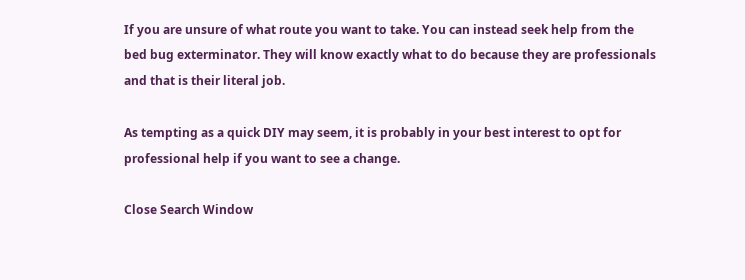If you are unsure of what route you want to take. You can instead seek help from the bed bug exterminator. They will know exactly what to do because they are professionals and that is their literal job.

As tempting as a quick DIY may seem, it is probably in your best interest to opt for professional help if you want to see a change.

Close Search Window